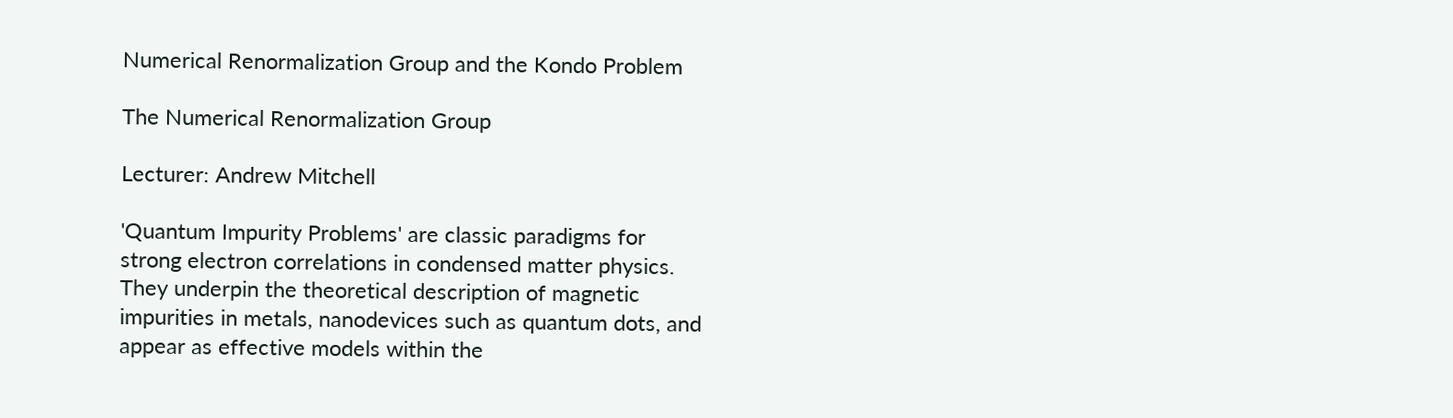Numerical Renormalization Group and the Kondo Problem

The Numerical Renormalization Group

Lecturer: Andrew Mitchell

'Quantum Impurity Problems' are classic paradigms for strong electron correlations in condensed matter physics. They underpin the theoretical description of magnetic impurities in metals, nanodevices such as quantum dots, and appear as effective models within the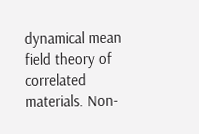dynamical mean field theory of correlated materials. Non-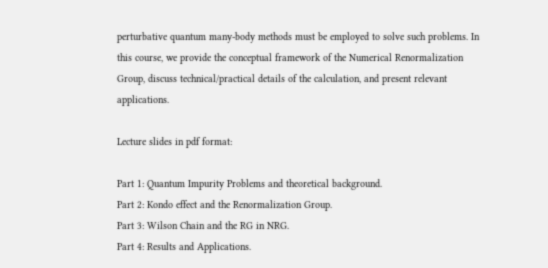perturbative quantum many-body methods must be employed to solve such problems. In this course, we provide the conceptual framework of the Numerical Renormalization Group, discuss technical/practical details of the calculation, and present relevant applications.

Lecture slides in pdf format:

Part 1: Quantum Impurity Problems and theoretical background.
Part 2: Kondo effect and the Renormalization Group.
Part 3: Wilson Chain and the RG in NRG.
Part 4: Results and Applications.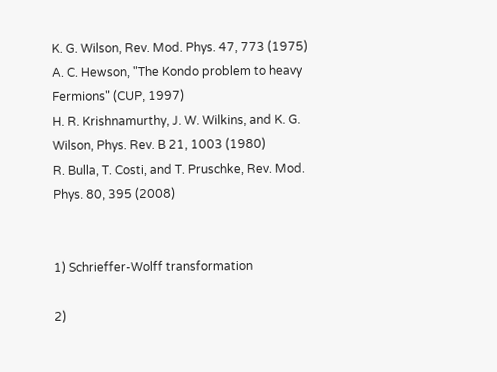K. G. Wilson, Rev. Mod. Phys. 47, 773 (1975)
A. C. Hewson, "The Kondo problem to heavy Fermions" (CUP, 1997)
H. R. Krishnamurthy, J. W. Wilkins, and K. G. Wilson, Phys. Rev. B 21, 1003 (1980)
R. Bulla, T. Costi, and T. Pruschke, Rev. Mod. Phys. 80, 395 (2008)


1) Schrieffer-Wolff transformation

2)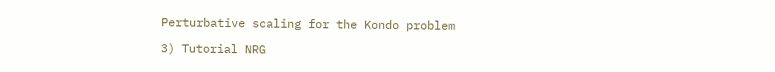Perturbative scaling for the Kondo problem

3) Tutorial NRG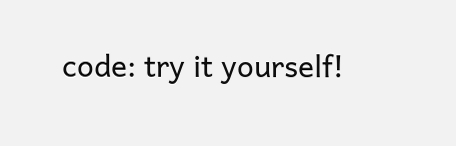code: try it yourself!